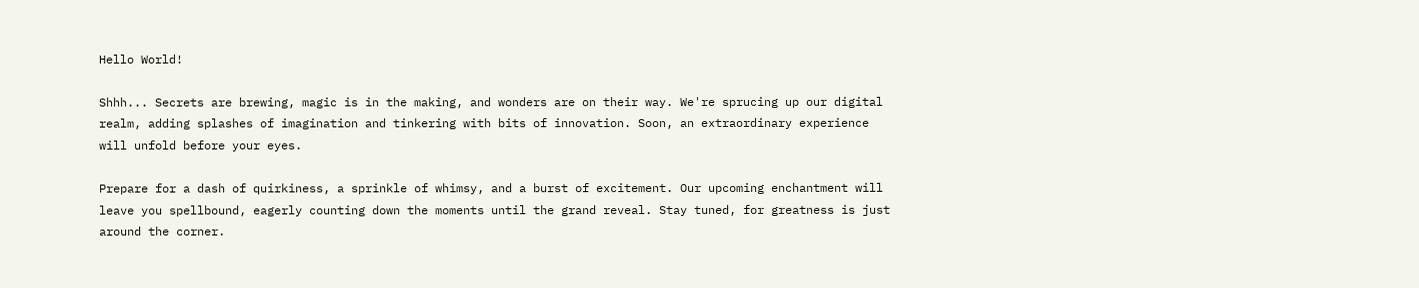Hello World!

Shhh... Secrets are brewing, magic is in the making, and wonders are on their way. We're sprucing up our digital realm, adding splashes of imagination and tinkering with bits of innovation. Soon, an extraordinary experience will unfold before your eyes.

Prepare for a dash of quirkiness, a sprinkle of whimsy, and a burst of excitement. Our upcoming enchantment will leave you spellbound, eagerly counting down the moments until the grand reveal. Stay tuned, for greatness is just around the corner.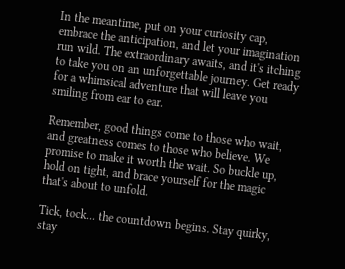In the meantime, put on your curiosity cap, embrace the anticipation, and let your imagination run wild. The extraordinary awaits, and it's itching to take you on an unforgettable journey. Get ready for a whimsical adventure that will leave you smiling from ear to ear.

Remember, good things come to those who wait, and greatness comes to those who believe. We promise to make it worth the wait. So buckle up, hold on tight, and brace yourself for the magic that's about to unfold.

Tick, tock... the countdown begins. Stay quirky, stay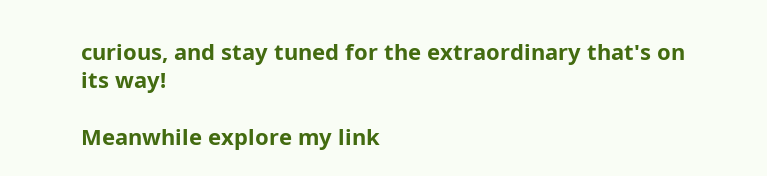curious, and stay tuned for the extraordinary that's on its way!

Meanwhile explore my link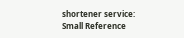shortener service: Small Reference